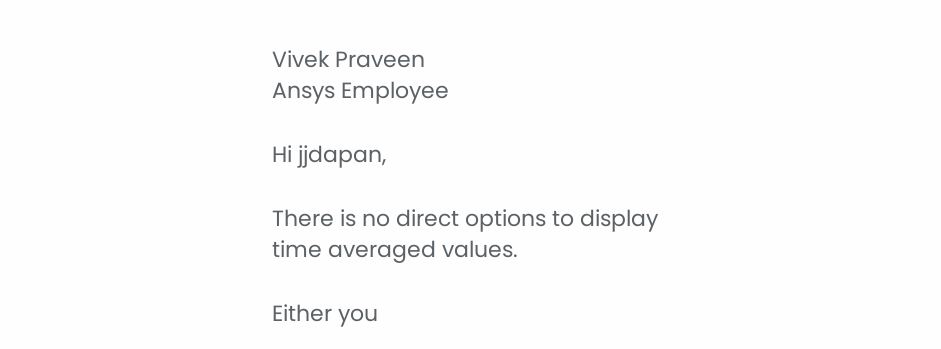Vivek Praveen
Ansys Employee

Hi jjdapan,

There is no direct options to display time averaged values.

Either you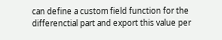can define a custom field function for the differenctial part and export this value per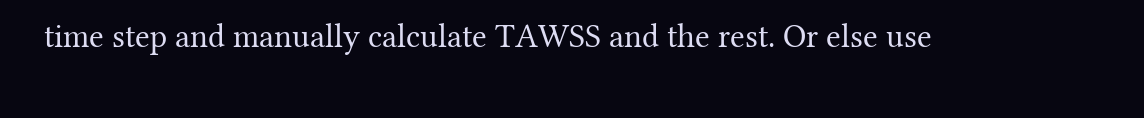time step and manually calculate TAWSS and the rest. Or else use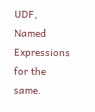UDF, Named Expressions for the same.